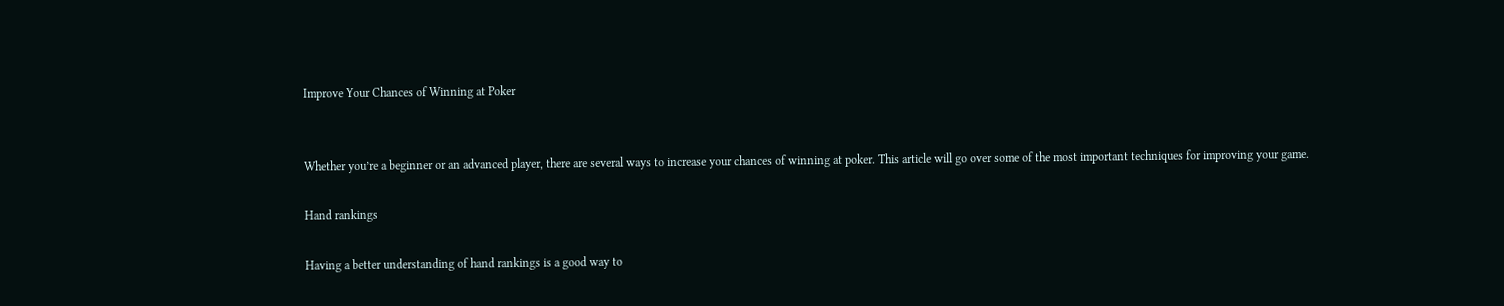Improve Your Chances of Winning at Poker


Whether you’re a beginner or an advanced player, there are several ways to increase your chances of winning at poker. This article will go over some of the most important techniques for improving your game.

Hand rankings

Having a better understanding of hand rankings is a good way to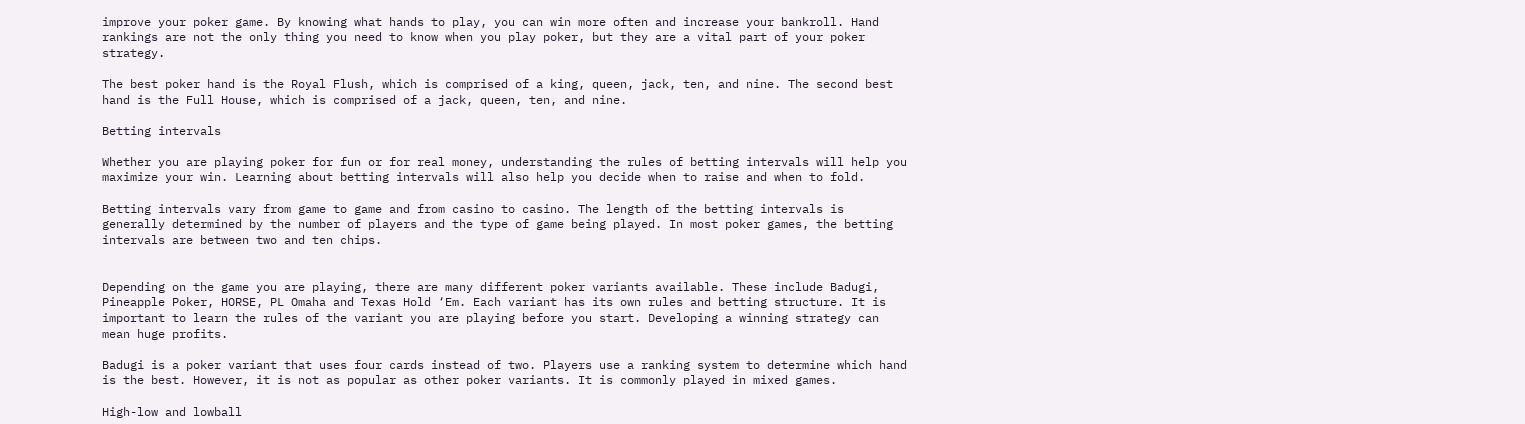improve your poker game. By knowing what hands to play, you can win more often and increase your bankroll. Hand rankings are not the only thing you need to know when you play poker, but they are a vital part of your poker strategy.

The best poker hand is the Royal Flush, which is comprised of a king, queen, jack, ten, and nine. The second best hand is the Full House, which is comprised of a jack, queen, ten, and nine.

Betting intervals

Whether you are playing poker for fun or for real money, understanding the rules of betting intervals will help you maximize your win. Learning about betting intervals will also help you decide when to raise and when to fold.

Betting intervals vary from game to game and from casino to casino. The length of the betting intervals is generally determined by the number of players and the type of game being played. In most poker games, the betting intervals are between two and ten chips.


Depending on the game you are playing, there are many different poker variants available. These include Badugi, Pineapple Poker, HORSE, PL Omaha and Texas Hold ‘Em. Each variant has its own rules and betting structure. It is important to learn the rules of the variant you are playing before you start. Developing a winning strategy can mean huge profits.

Badugi is a poker variant that uses four cards instead of two. Players use a ranking system to determine which hand is the best. However, it is not as popular as other poker variants. It is commonly played in mixed games.

High-low and lowball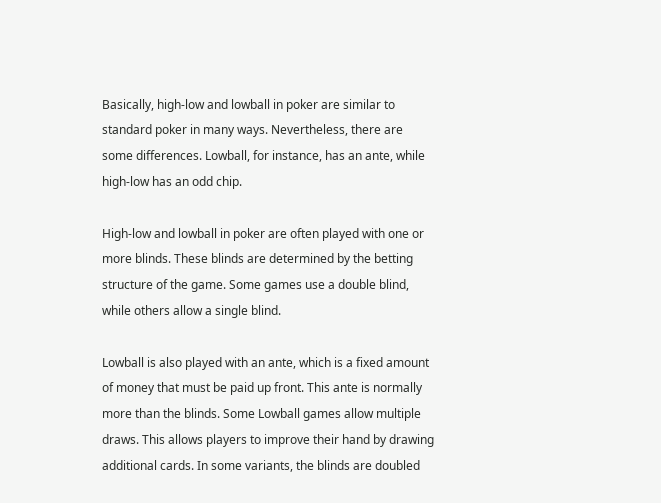Basically, high-low and lowball in poker are similar to standard poker in many ways. Nevertheless, there are some differences. Lowball, for instance, has an ante, while high-low has an odd chip.

High-low and lowball in poker are often played with one or more blinds. These blinds are determined by the betting structure of the game. Some games use a double blind, while others allow a single blind.

Lowball is also played with an ante, which is a fixed amount of money that must be paid up front. This ante is normally more than the blinds. Some Lowball games allow multiple draws. This allows players to improve their hand by drawing additional cards. In some variants, the blinds are doubled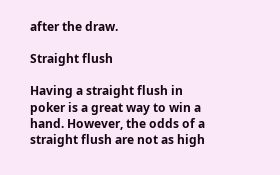after the draw.

Straight flush

Having a straight flush in poker is a great way to win a hand. However, the odds of a straight flush are not as high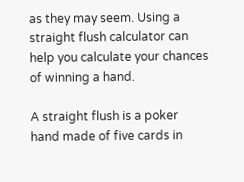as they may seem. Using a straight flush calculator can help you calculate your chances of winning a hand.

A straight flush is a poker hand made of five cards in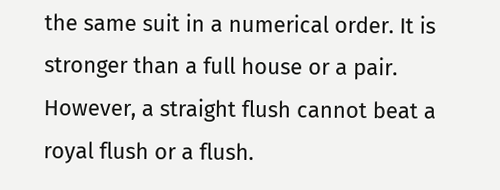the same suit in a numerical order. It is stronger than a full house or a pair. However, a straight flush cannot beat a royal flush or a flush.